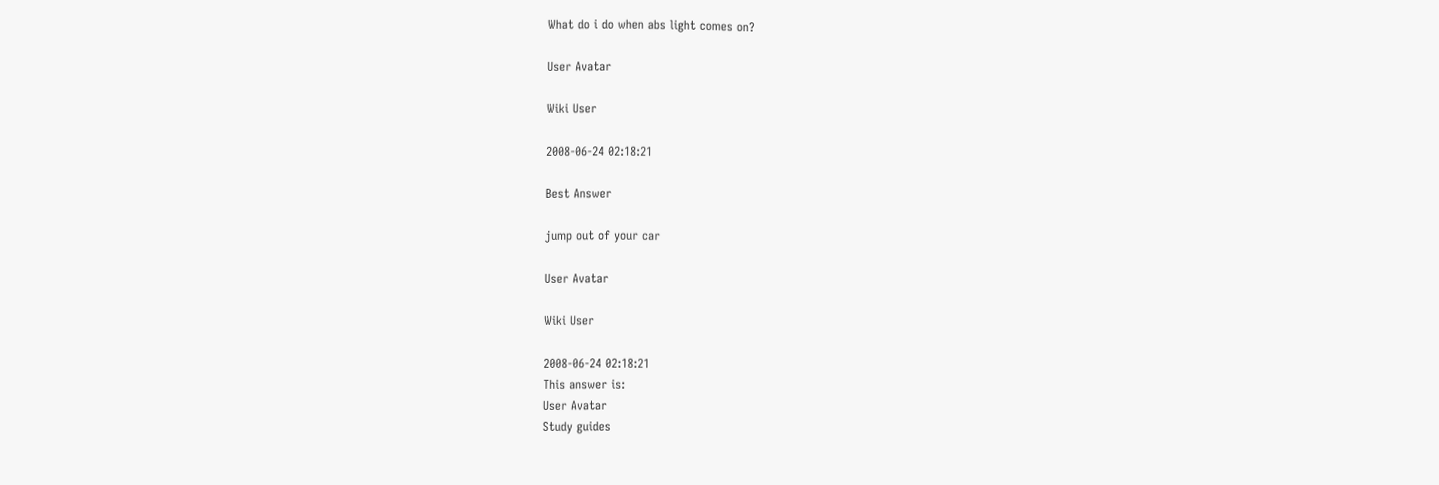What do i do when abs light comes on?

User Avatar

Wiki User

2008-06-24 02:18:21

Best Answer

jump out of your car

User Avatar

Wiki User

2008-06-24 02:18:21
This answer is:
User Avatar
Study guides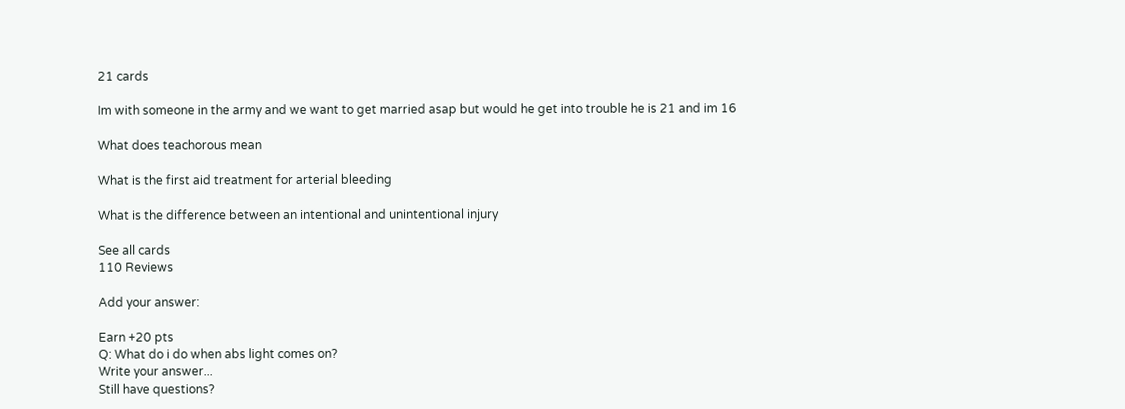21 cards

Im with someone in the army and we want to get married asap but would he get into trouble he is 21 and im 16

What does teachorous mean

What is the first aid treatment for arterial bleeding

What is the difference between an intentional and unintentional injury

See all cards
110 Reviews

Add your answer:

Earn +20 pts
Q: What do i do when abs light comes on?
Write your answer...
Still have questions?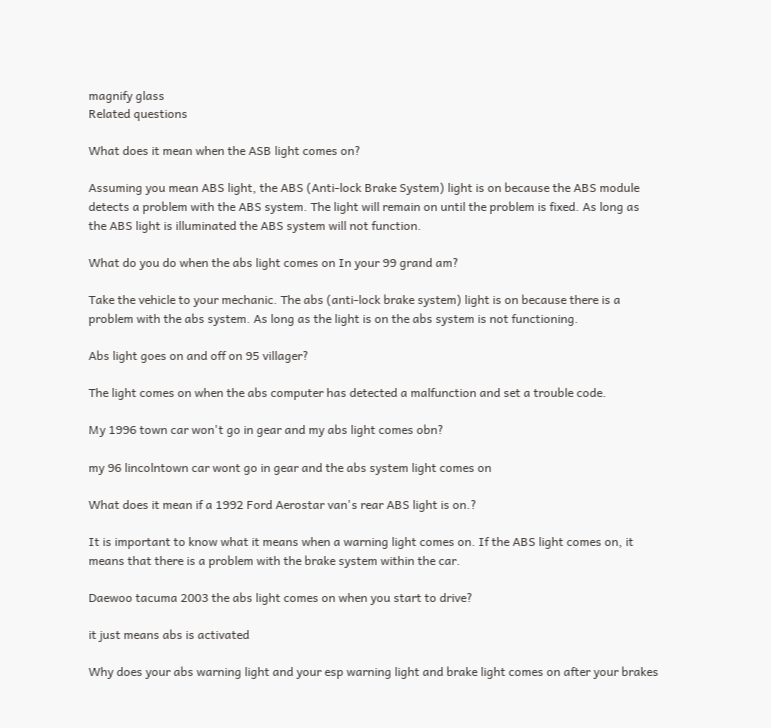magnify glass
Related questions

What does it mean when the ASB light comes on?

Assuming you mean ABS light, the ABS (Anti-lock Brake System) light is on because the ABS module detects a problem with the ABS system. The light will remain on until the problem is fixed. As long as the ABS light is illuminated the ABS system will not function.

What do you do when the abs light comes on In your 99 grand am?

Take the vehicle to your mechanic. The abs (anti-lock brake system) light is on because there is a problem with the abs system. As long as the light is on the abs system is not functioning.

Abs light goes on and off on 95 villager?

The light comes on when the abs computer has detected a malfunction and set a trouble code.

My 1996 town car won't go in gear and my abs light comes obn?

my 96 lincolntown car wont go in gear and the abs system light comes on

What does it mean if a 1992 Ford Aerostar van's rear ABS light is on.?

It is important to know what it means when a warning light comes on. If the ABS light comes on, it means that there is a problem with the brake system within the car.

Daewoo tacuma 2003 the abs light comes on when you start to drive?

it just means abs is activated

Why does your abs warning light and your esp warning light and brake light comes on after your brakes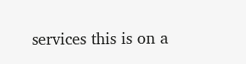services this is on a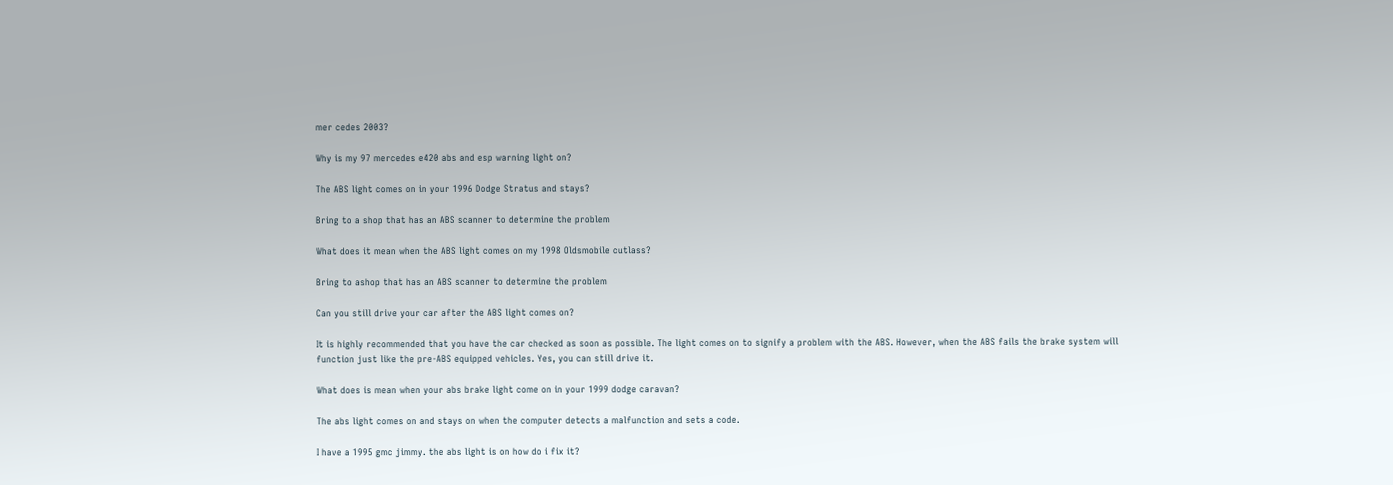mer cedes 2003?

Why is my 97 mercedes e420 abs and esp warning light on?

The ABS light comes on in your 1996 Dodge Stratus and stays?

Bring to a shop that has an ABS scanner to determine the problem

What does it mean when the ABS light comes on my 1998 Oldsmobile cutlass?

Bring to ashop that has an ABS scanner to determine the problem

Can you still drive your car after the ABS light comes on?

It is highly recommended that you have the car checked as soon as possible. The light comes on to signify a problem with the ABS. However, when the ABS fails the brake system will function just like the pre-ABS equipped vehicles. Yes, you can still drive it.

What does is mean when your abs brake light come on in your 1999 dodge caravan?

The abs light comes on and stays on when the computer detects a malfunction and sets a code.

I have a 1995 gmc jimmy. the abs light is on how do i fix it?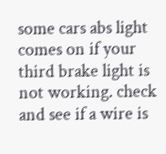some cars abs light comes on if your third brake light is not working. check and see if a wire is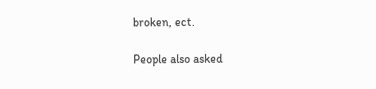broken, ect.

People also asked